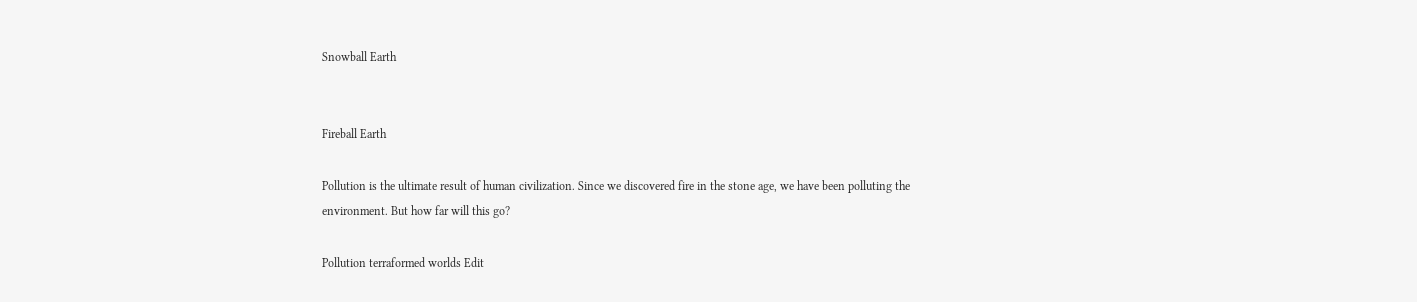Snowball Earth


Fireball Earth

Pollution is the ultimate result of human civilization. Since we discovered fire in the stone age, we have been polluting the environment. But how far will this go?

Pollution terraformed worlds Edit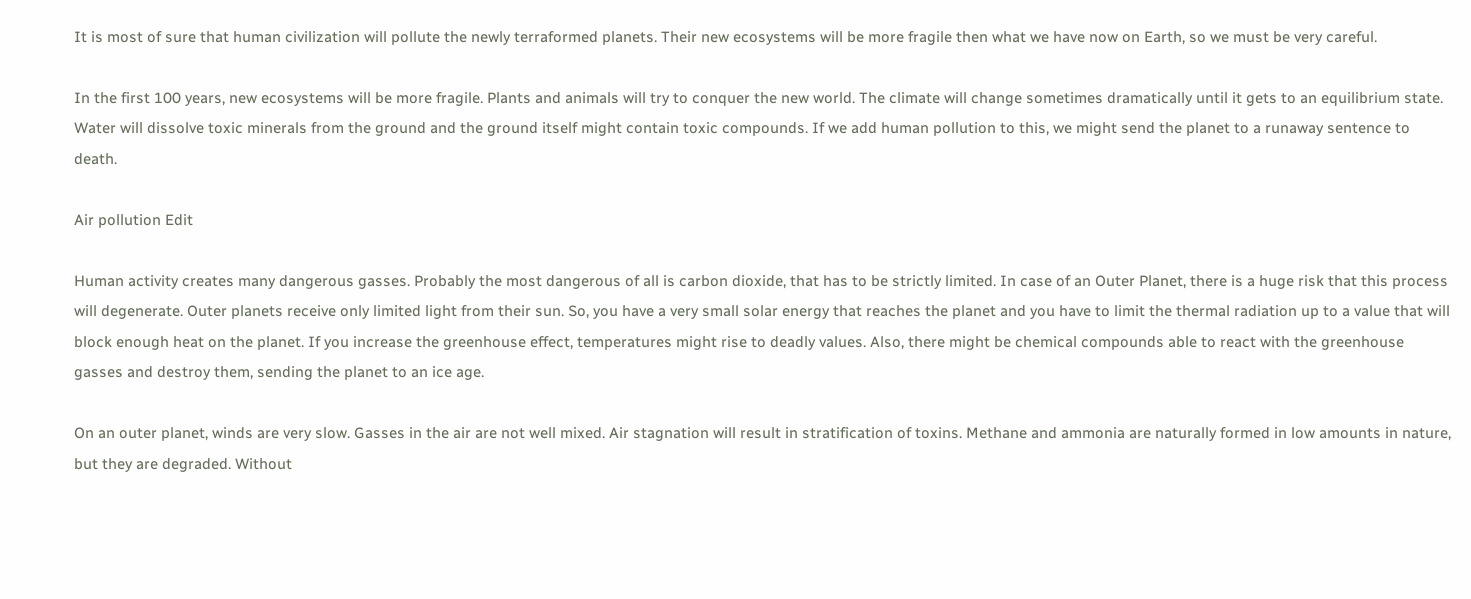It is most of sure that human civilization will pollute the newly terraformed planets. Their new ecosystems will be more fragile then what we have now on Earth, so we must be very careful.

In the first 100 years, new ecosystems will be more fragile. Plants and animals will try to conquer the new world. The climate will change sometimes dramatically until it gets to an equilibrium state. Water will dissolve toxic minerals from the ground and the ground itself might contain toxic compounds. If we add human pollution to this, we might send the planet to a runaway sentence to death.

Air pollution Edit

Human activity creates many dangerous gasses. Probably the most dangerous of all is carbon dioxide, that has to be strictly limited. In case of an Outer Planet, there is a huge risk that this process will degenerate. Outer planets receive only limited light from their sun. So, you have a very small solar energy that reaches the planet and you have to limit the thermal radiation up to a value that will block enough heat on the planet. If you increase the greenhouse effect, temperatures might rise to deadly values. Also, there might be chemical compounds able to react with the greenhouse gasses and destroy them, sending the planet to an ice age.

On an outer planet, winds are very slow. Gasses in the air are not well mixed. Air stagnation will result in stratification of toxins. Methane and ammonia are naturally formed in low amounts in nature, but they are degraded. Without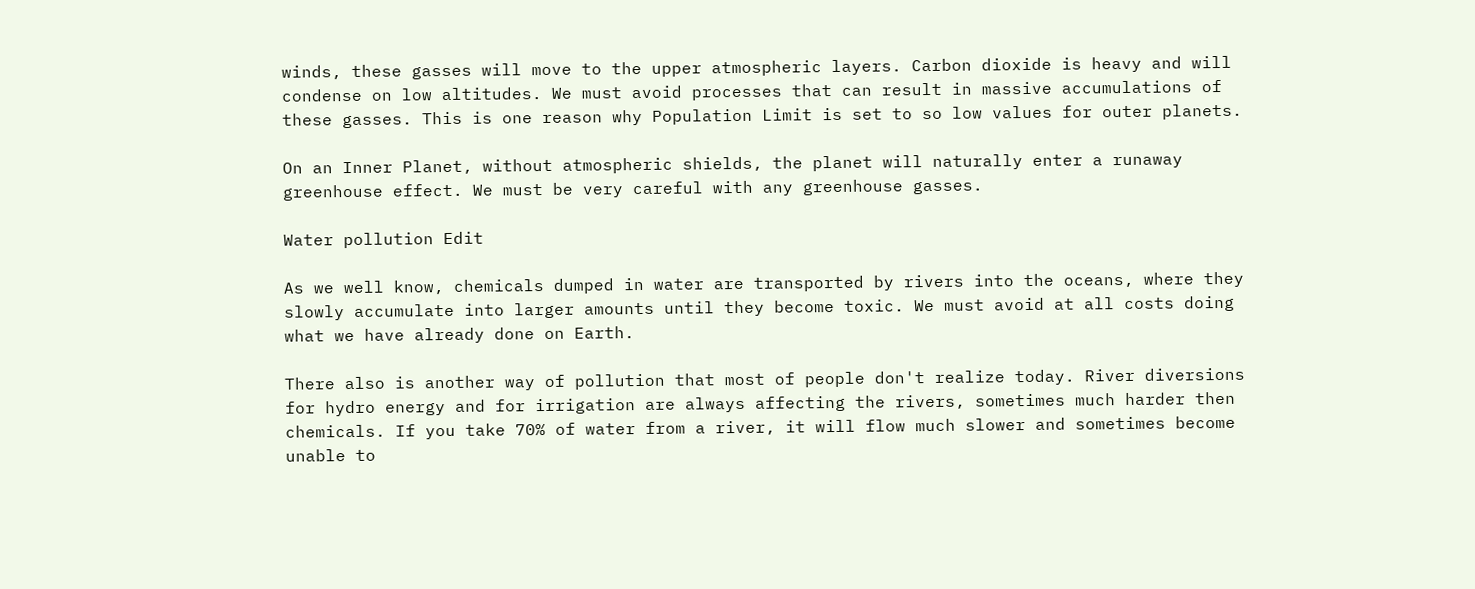winds, these gasses will move to the upper atmospheric layers. Carbon dioxide is heavy and will condense on low altitudes. We must avoid processes that can result in massive accumulations of these gasses. This is one reason why Population Limit is set to so low values for outer planets.

On an Inner Planet, without atmospheric shields, the planet will naturally enter a runaway greenhouse effect. We must be very careful with any greenhouse gasses.

Water pollution Edit

As we well know, chemicals dumped in water are transported by rivers into the oceans, where they slowly accumulate into larger amounts until they become toxic. We must avoid at all costs doing what we have already done on Earth.

There also is another way of pollution that most of people don't realize today. River diversions for hydro energy and for irrigation are always affecting the rivers, sometimes much harder then chemicals. If you take 70% of water from a river, it will flow much slower and sometimes become unable to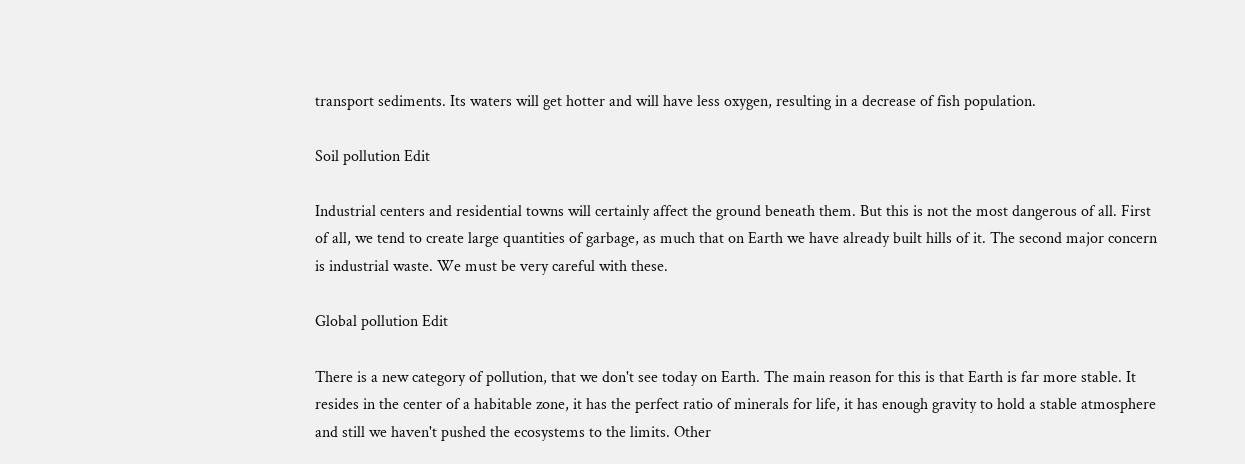transport sediments. Its waters will get hotter and will have less oxygen, resulting in a decrease of fish population.

Soil pollution Edit

Industrial centers and residential towns will certainly affect the ground beneath them. But this is not the most dangerous of all. First of all, we tend to create large quantities of garbage, as much that on Earth we have already built hills of it. The second major concern is industrial waste. We must be very careful with these.

Global pollution Edit

There is a new category of pollution, that we don't see today on Earth. The main reason for this is that Earth is far more stable. It resides in the center of a habitable zone, it has the perfect ratio of minerals for life, it has enough gravity to hold a stable atmosphere and still we haven't pushed the ecosystems to the limits. Other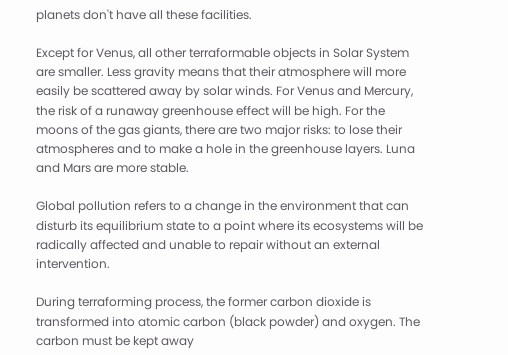planets don't have all these facilities.

Except for Venus, all other terraformable objects in Solar System are smaller. Less gravity means that their atmosphere will more easily be scattered away by solar winds. For Venus and Mercury, the risk of a runaway greenhouse effect will be high. For the moons of the gas giants, there are two major risks: to lose their atmospheres and to make a hole in the greenhouse layers. Luna and Mars are more stable.

Global pollution refers to a change in the environment that can disturb its equilibrium state to a point where its ecosystems will be radically affected and unable to repair without an external intervention.

During terraforming process, the former carbon dioxide is transformed into atomic carbon (black powder) and oxygen. The carbon must be kept away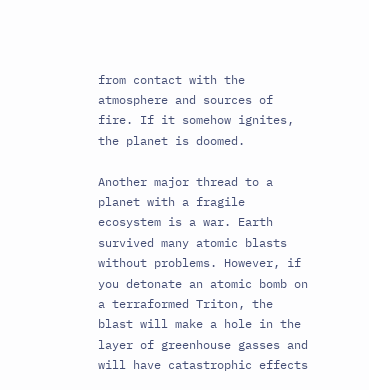from contact with the atmosphere and sources of fire. If it somehow ignites, the planet is doomed.

Another major thread to a planet with a fragile ecosystem is a war. Earth survived many atomic blasts without problems. However, if you detonate an atomic bomb on a terraformed Triton, the blast will make a hole in the layer of greenhouse gasses and will have catastrophic effects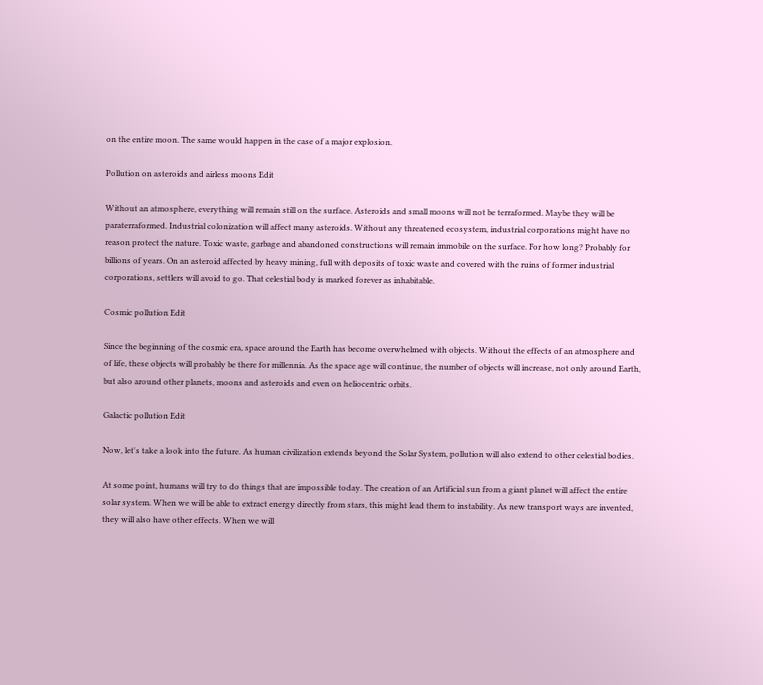on the entire moon. The same would happen in the case of a major explosion.

Pollution on asteroids and airless moons Edit

Without an atmosphere, everything will remain still on the surface. Asteroids and small moons will not be terraformed. Maybe they will be paraterraformed. Industrial colonization will affect many asteroids. Without any threatened ecosystem, industrial corporations might have no reason protect the nature. Toxic waste, garbage and abandoned constructions will remain immobile on the surface. For how long? Probably for billions of years. On an asteroid affected by heavy mining, full with deposits of toxic waste and covered with the ruins of former industrial corporations, settlers will avoid to go. That celestial body is marked forever as inhabitable.

Cosmic pollution Edit

Since the beginning of the cosmic era, space around the Earth has become overwhelmed with objects. Without the effects of an atmosphere and of life, these objects will probably be there for millennia. As the space age will continue, the number of objects will increase, not only around Earth, but also around other planets, moons and asteroids and even on heliocentric orbits.

Galactic pollution Edit

Now, let's take a look into the future. As human civilization extends beyond the Solar System, pollution will also extend to other celestial bodies.

At some point, humans will try to do things that are impossible today. The creation of an Artificial sun from a giant planet will affect the entire solar system. When we will be able to extract energy directly from stars, this might lead them to instability. As new transport ways are invented, they will also have other effects. When we will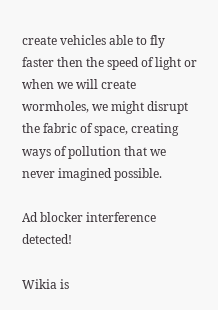create vehicles able to fly faster then the speed of light or when we will create wormholes, we might disrupt the fabric of space, creating ways of pollution that we never imagined possible.

Ad blocker interference detected!

Wikia is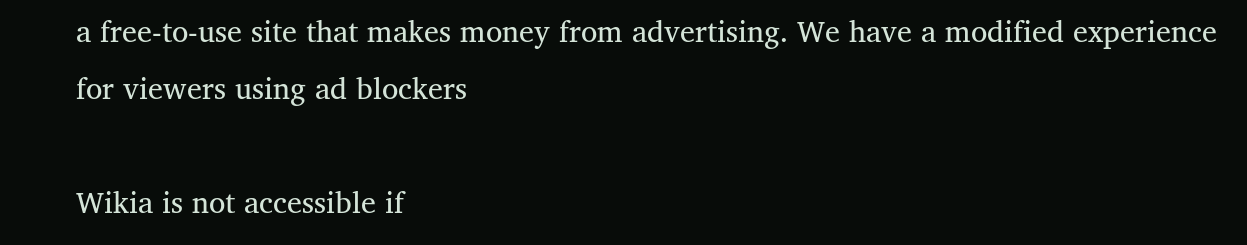a free-to-use site that makes money from advertising. We have a modified experience for viewers using ad blockers

Wikia is not accessible if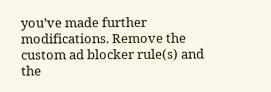you’ve made further modifications. Remove the custom ad blocker rule(s) and the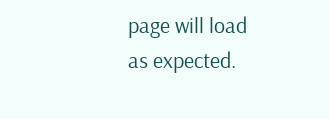page will load as expected.